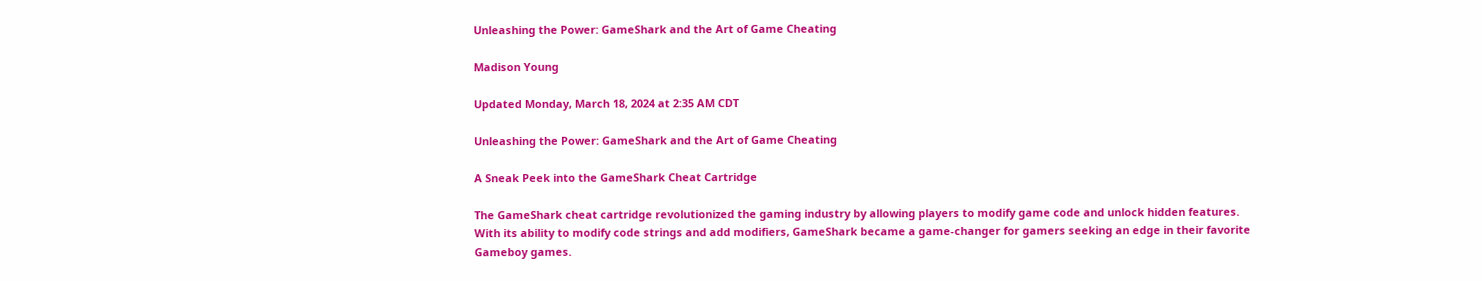Unleashing the Power: GameShark and the Art of Game Cheating

Madison Young

Updated Monday, March 18, 2024 at 2:35 AM CDT

Unleashing the Power: GameShark and the Art of Game Cheating

A Sneak Peek into the GameShark Cheat Cartridge

The GameShark cheat cartridge revolutionized the gaming industry by allowing players to modify game code and unlock hidden features. With its ability to modify code strings and add modifiers, GameShark became a game-changer for gamers seeking an edge in their favorite Gameboy games.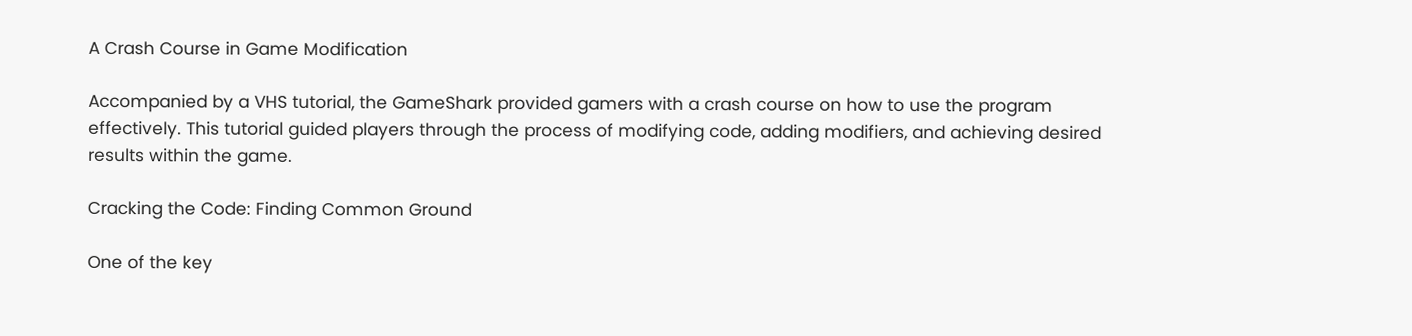A Crash Course in Game Modification

Accompanied by a VHS tutorial, the GameShark provided gamers with a crash course on how to use the program effectively. This tutorial guided players through the process of modifying code, adding modifiers, and achieving desired results within the game.

Cracking the Code: Finding Common Ground

One of the key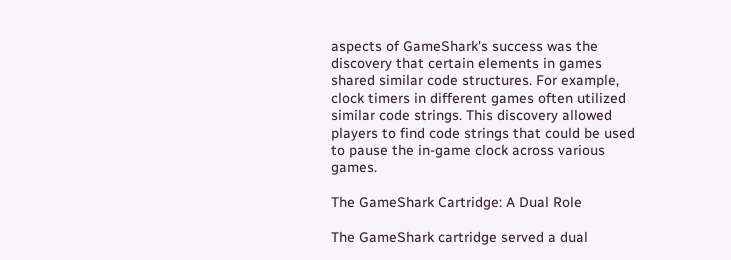aspects of GameShark's success was the discovery that certain elements in games shared similar code structures. For example, clock timers in different games often utilized similar code strings. This discovery allowed players to find code strings that could be used to pause the in-game clock across various games.

The GameShark Cartridge: A Dual Role

The GameShark cartridge served a dual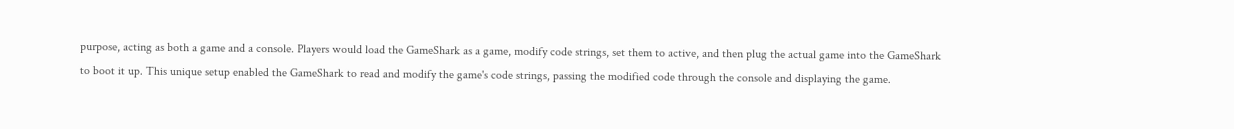purpose, acting as both a game and a console. Players would load the GameShark as a game, modify code strings, set them to active, and then plug the actual game into the GameShark to boot it up. This unique setup enabled the GameShark to read and modify the game's code strings, passing the modified code through the console and displaying the game.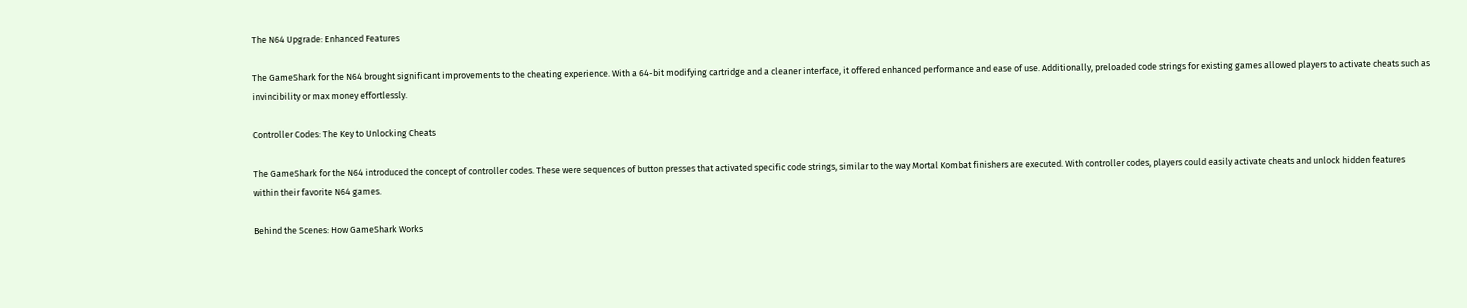The N64 Upgrade: Enhanced Features

The GameShark for the N64 brought significant improvements to the cheating experience. With a 64-bit modifying cartridge and a cleaner interface, it offered enhanced performance and ease of use. Additionally, preloaded code strings for existing games allowed players to activate cheats such as invincibility or max money effortlessly.

Controller Codes: The Key to Unlocking Cheats

The GameShark for the N64 introduced the concept of controller codes. These were sequences of button presses that activated specific code strings, similar to the way Mortal Kombat finishers are executed. With controller codes, players could easily activate cheats and unlock hidden features within their favorite N64 games.

Behind the Scenes: How GameShark Works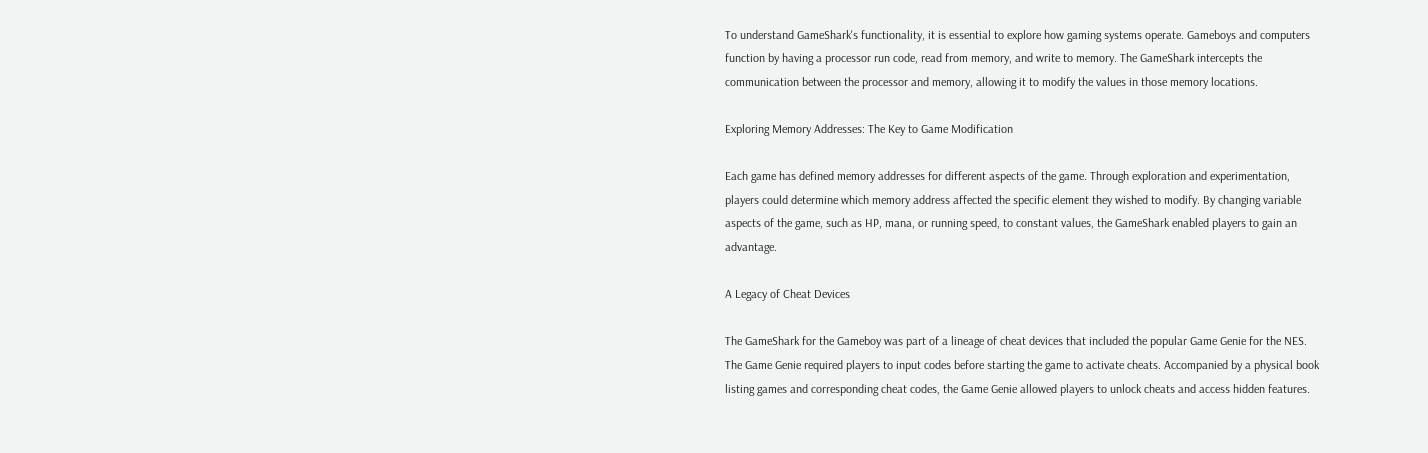To understand GameShark's functionality, it is essential to explore how gaming systems operate. Gameboys and computers function by having a processor run code, read from memory, and write to memory. The GameShark intercepts the communication between the processor and memory, allowing it to modify the values in those memory locations.

Exploring Memory Addresses: The Key to Game Modification

Each game has defined memory addresses for different aspects of the game. Through exploration and experimentation, players could determine which memory address affected the specific element they wished to modify. By changing variable aspects of the game, such as HP, mana, or running speed, to constant values, the GameShark enabled players to gain an advantage.

A Legacy of Cheat Devices

The GameShark for the Gameboy was part of a lineage of cheat devices that included the popular Game Genie for the NES. The Game Genie required players to input codes before starting the game to activate cheats. Accompanied by a physical book listing games and corresponding cheat codes, the Game Genie allowed players to unlock cheats and access hidden features.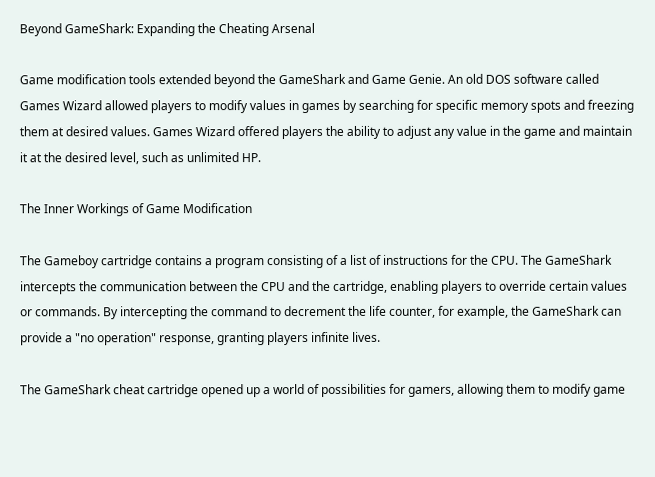Beyond GameShark: Expanding the Cheating Arsenal

Game modification tools extended beyond the GameShark and Game Genie. An old DOS software called Games Wizard allowed players to modify values in games by searching for specific memory spots and freezing them at desired values. Games Wizard offered players the ability to adjust any value in the game and maintain it at the desired level, such as unlimited HP.

The Inner Workings of Game Modification

The Gameboy cartridge contains a program consisting of a list of instructions for the CPU. The GameShark intercepts the communication between the CPU and the cartridge, enabling players to override certain values or commands. By intercepting the command to decrement the life counter, for example, the GameShark can provide a "no operation" response, granting players infinite lives.

The GameShark cheat cartridge opened up a world of possibilities for gamers, allowing them to modify game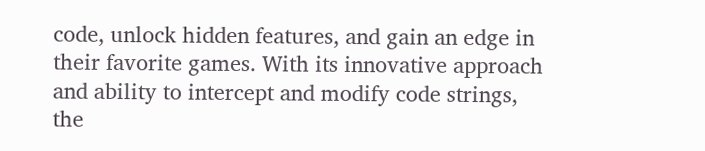code, unlock hidden features, and gain an edge in their favorite games. With its innovative approach and ability to intercept and modify code strings, the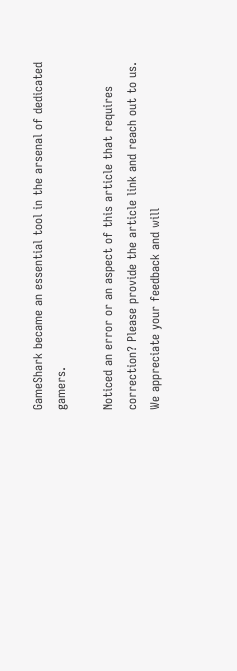GameShark became an essential tool in the arsenal of dedicated gamers.

Noticed an error or an aspect of this article that requires correction? Please provide the article link and reach out to us. We appreciate your feedback and will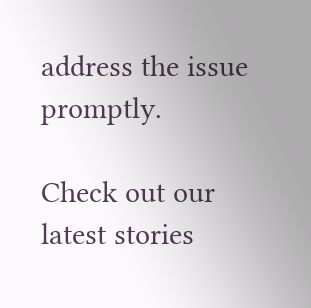address the issue promptly.

Check out our latest stories